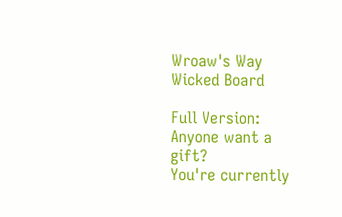Wroaw's Way Wicked Board

Full Version: Anyone want a gift?
You're currently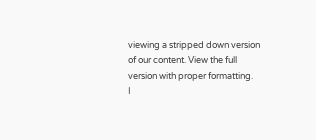viewing a stripped down version of our content. View the full version with proper formatting.
I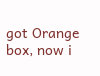got Orange box, now i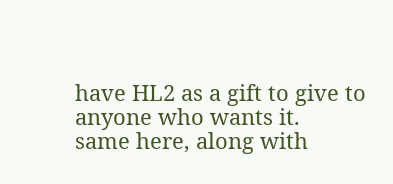have HL2 as a gift to give to anyone who wants it.
same here, along with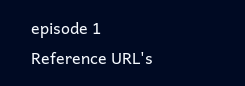episode 1
Reference URL's